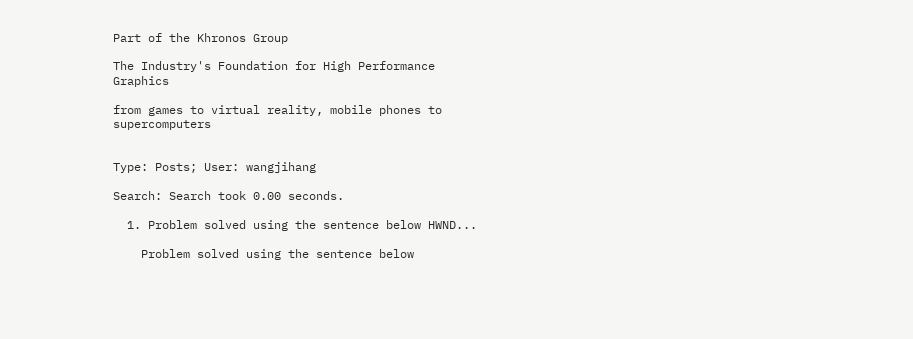Part of the Khronos Group

The Industry's Foundation for High Performance Graphics

from games to virtual reality, mobile phones to supercomputers


Type: Posts; User: wangjihang

Search: Search took 0.00 seconds.

  1. Problem solved using the sentence below HWND...

    Problem solved using the sentence below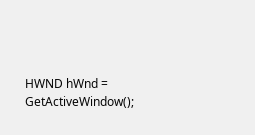HWND hWnd = GetActiveWindow();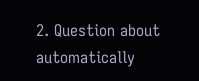2. Question about automatically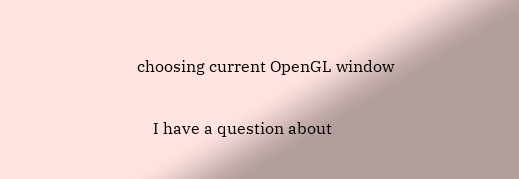choosing current OpenGL window


    I have a question about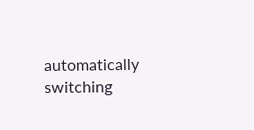automatically switching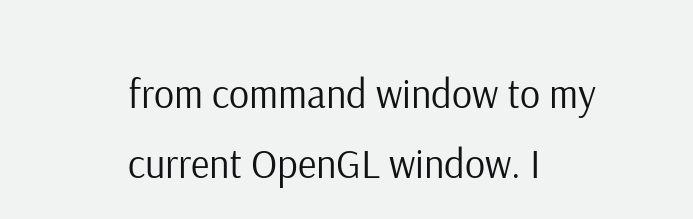from command window to my current OpenGL window. I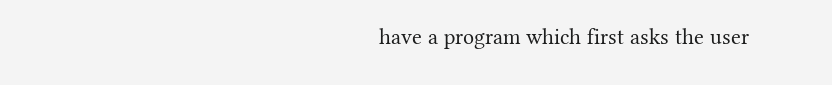have a program which first asks the user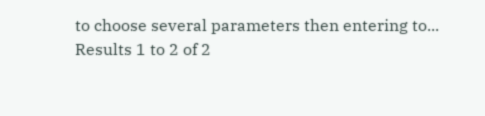to choose several parameters then entering to...
Results 1 to 2 of 2